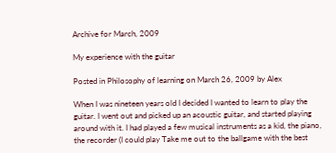Archive for March, 2009

My experience with the guitar

Posted in Philosophy of learning on March 26, 2009 by Alex

When I was nineteen years old I decided I wanted to learn to play the guitar. I went out and picked up an acoustic guitar, and started playing around with it. I had played a few musical instruments as a kid, the piano, the recorder (I could play Take me out to the ballgame with the best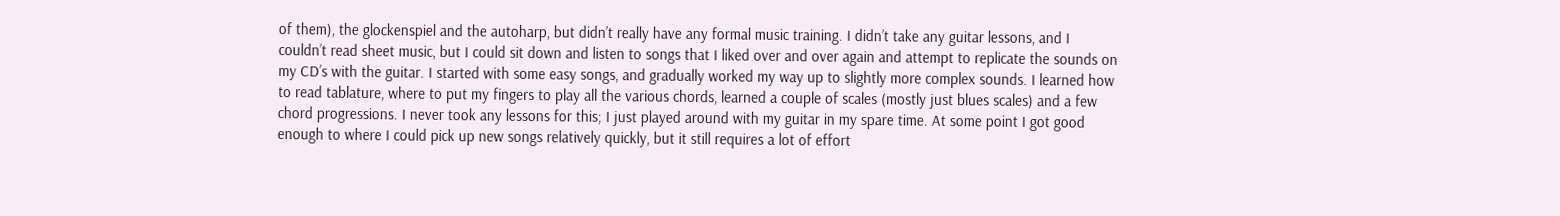of them), the glockenspiel and the autoharp, but didn’t really have any formal music training. I didn’t take any guitar lessons, and I couldn’t read sheet music, but I could sit down and listen to songs that I liked over and over again and attempt to replicate the sounds on my CD’s with the guitar. I started with some easy songs, and gradually worked my way up to slightly more complex sounds. I learned how to read tablature, where to put my fingers to play all the various chords, learned a couple of scales (mostly just blues scales) and a few chord progressions. I never took any lessons for this; I just played around with my guitar in my spare time. At some point I got good enough to where I could pick up new songs relatively quickly, but it still requires a lot of effort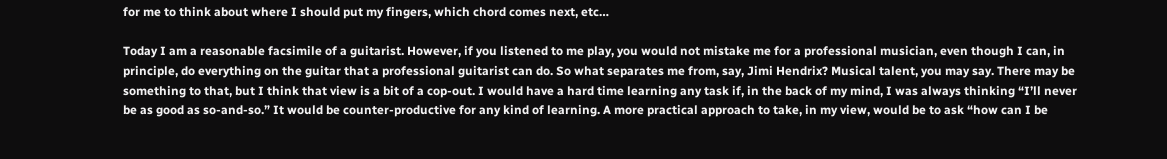for me to think about where I should put my fingers, which chord comes next, etc…

Today I am a reasonable facsimile of a guitarist. However, if you listened to me play, you would not mistake me for a professional musician, even though I can, in principle, do everything on the guitar that a professional guitarist can do. So what separates me from, say, Jimi Hendrix? Musical talent, you may say. There may be something to that, but I think that view is a bit of a cop-out. I would have a hard time learning any task if, in the back of my mind, I was always thinking “I’ll never be as good as so-and-so.” It would be counter-productive for any kind of learning. A more practical approach to take, in my view, would be to ask “how can I be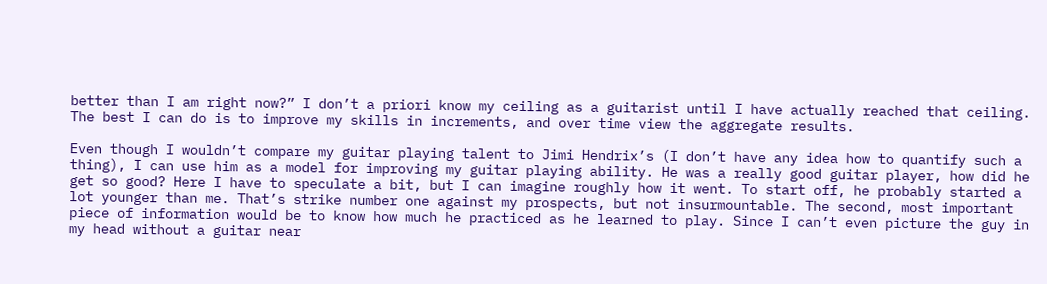better than I am right now?” I don’t a priori know my ceiling as a guitarist until I have actually reached that ceiling. The best I can do is to improve my skills in increments, and over time view the aggregate results.

Even though I wouldn’t compare my guitar playing talent to Jimi Hendrix’s (I don’t have any idea how to quantify such a thing), I can use him as a model for improving my guitar playing ability. He was a really good guitar player, how did he get so good? Here I have to speculate a bit, but I can imagine roughly how it went. To start off, he probably started a lot younger than me. That’s strike number one against my prospects, but not insurmountable. The second, most important piece of information would be to know how much he practiced as he learned to play. Since I can’t even picture the guy in my head without a guitar near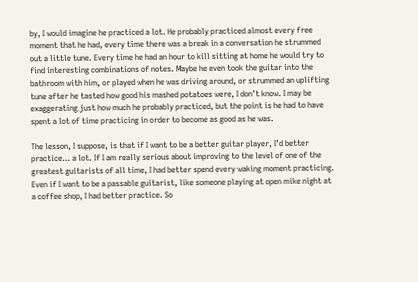by, I would imagine he practiced a lot. He probably practiced almost every free moment that he had, every time there was a break in a conversation he strummed out a little tune. Every time he had an hour to kill sitting at home he would try to find interesting combinations of notes. Maybe he even took the guitar into the bathroom with him, or played when he was driving around, or strummed an uplifting tune after he tasted how good his mashed potatoes were, I don’t know. I may be exaggerating just how much he probably practiced, but the point is he had to have spent a lot of time practicing in order to become as good as he was.

The lesson, I suppose, is that if I want to be a better guitar player, I’d better practice… a lot. If I am really serious about improving to the level of one of the greatest guitarists of all time, I had better spend every waking moment practicing. Even if I want to be a passable guitarist, like someone playing at open mike night at a coffee shop, I had better practice. So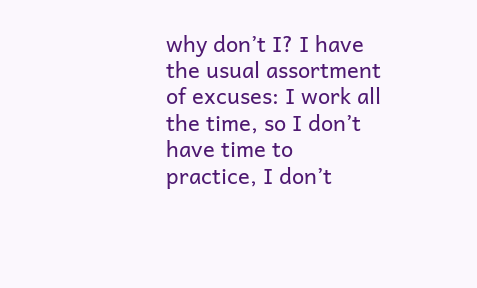why don’t I? I have the usual assortment of excuses: I work all the time, so I don’t have time to practice, I don’t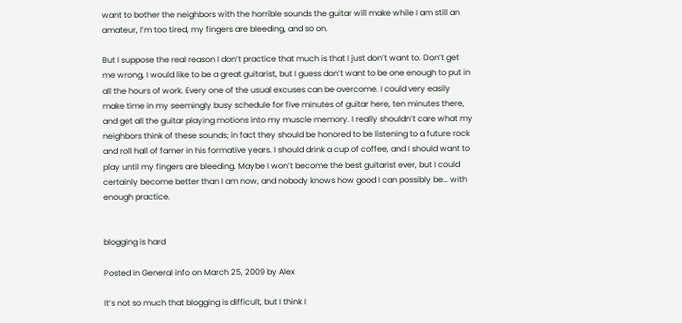want to bother the neighbors with the horrible sounds the guitar will make while I am still an amateur, I’m too tired, my fingers are bleeding, and so on.

But I suppose the real reason I don’t practice that much is that I just don’t want to. Don’t get me wrong, I would like to be a great guitarist, but I guess don’t want to be one enough to put in all the hours of work. Every one of the usual excuses can be overcome. I could very easily make time in my seemingly busy schedule for five minutes of guitar here, ten minutes there, and get all the guitar playing motions into my muscle memory. I really shouldn’t care what my neighbors think of these sounds; in fact they should be honored to be listening to a future rock and roll hall of famer in his formative years. I should drink a cup of coffee, and I should want to play until my fingers are bleeding. Maybe I won’t become the best guitarist ever, but I could certainly become better than I am now, and nobody knows how good I can possibly be… with enough practice.


blogging is hard

Posted in General info on March 25, 2009 by Alex

It’s not so much that blogging is difficult, but I think I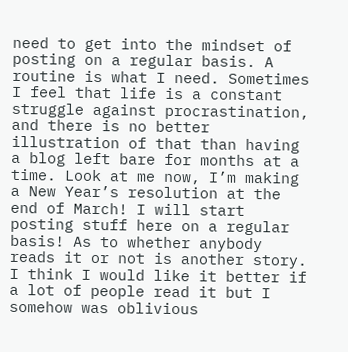need to get into the mindset of posting on a regular basis. A routine is what I need. Sometimes I feel that life is a constant struggle against procrastination, and there is no better illustration of that than having a blog left bare for months at a time. Look at me now, I’m making a New Year’s resolution at the end of March! I will start posting stuff here on a regular basis! As to whether anybody reads it or not is another story. I think I would like it better if a lot of people read it but I somehow was oblivious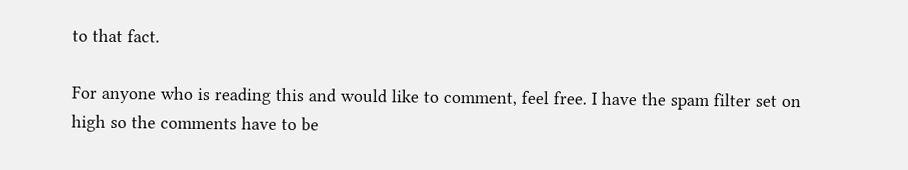to that fact.

For anyone who is reading this and would like to comment, feel free. I have the spam filter set on high so the comments have to be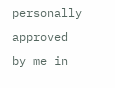personally approved by me in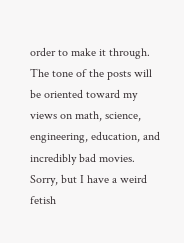order to make it through. The tone of the posts will be oriented toward my views on math, science, engineering, education, and incredibly bad movies. Sorry, but I have a weird fetish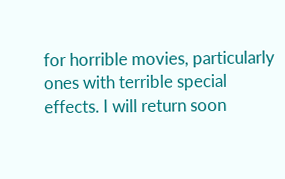for horrible movies, particularly ones with terrible special effects. I will return soon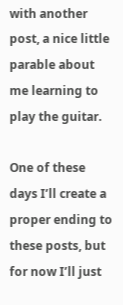with another post, a nice little parable about me learning to play the guitar.

One of these days I’ll create a proper ending to these posts, but for now I’ll just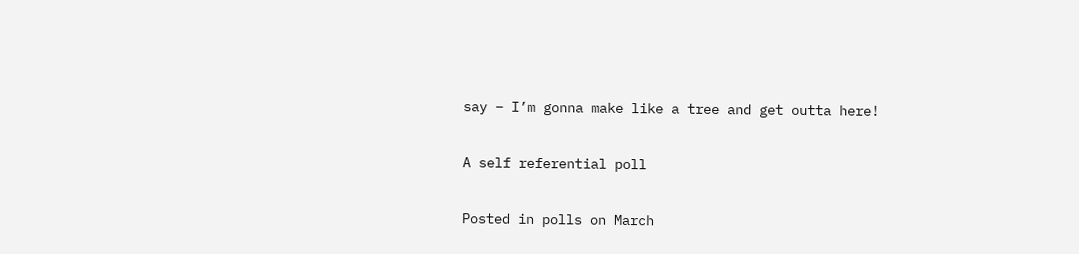say – I’m gonna make like a tree and get outta here!

A self referential poll

Posted in polls on March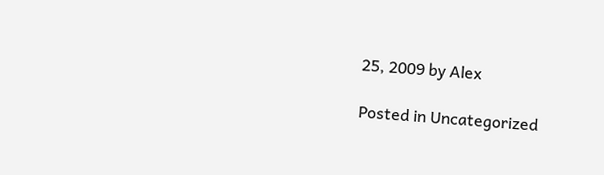25, 2009 by Alex

Posted in Uncategorized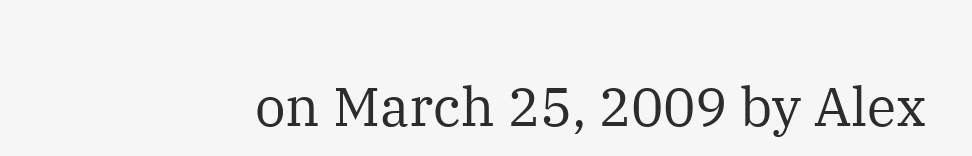on March 25, 2009 by Alex